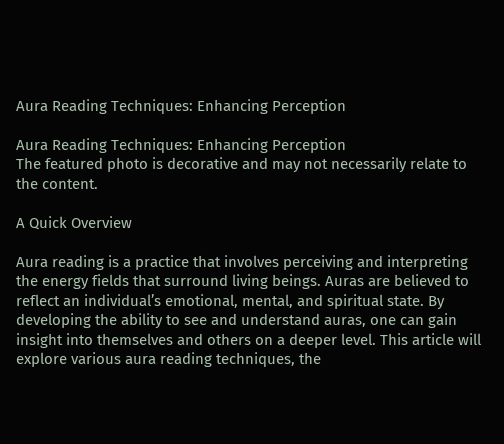Aura Reading Techniques: Enhancing Perception

Aura Reading Techniques: Enhancing Perception
The featured photo is decorative and may not necessarily relate to the content.

A Quick Overview

Aura reading is a practice that involves perceiving and interpreting the energy fields that surround living beings. Auras are believed to reflect an individual’s emotional, mental, and spiritual state. By developing the ability to see and understand auras, one can gain insight into themselves and others on a deeper level. This article will explore various aura reading techniques, the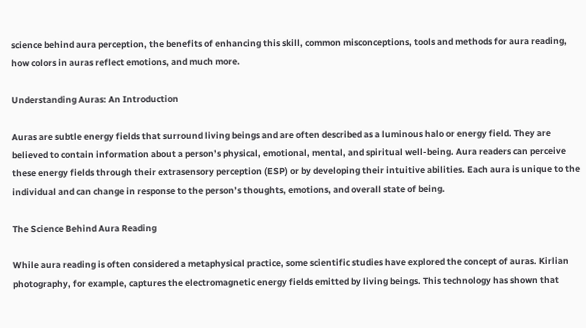science behind aura perception, the benefits of enhancing this skill, common misconceptions, tools and methods for aura reading, how colors in auras reflect emotions, and much more.

Understanding Auras: An Introduction

Auras are subtle energy fields that surround living beings and are often described as a luminous halo or energy field. They are believed to contain information about a person’s physical, emotional, mental, and spiritual well-being. Aura readers can perceive these energy fields through their extrasensory perception (ESP) or by developing their intuitive abilities. Each aura is unique to the individual and can change in response to the person’s thoughts, emotions, and overall state of being.

The Science Behind Aura Reading

While aura reading is often considered a metaphysical practice, some scientific studies have explored the concept of auras. Kirlian photography, for example, captures the electromagnetic energy fields emitted by living beings. This technology has shown that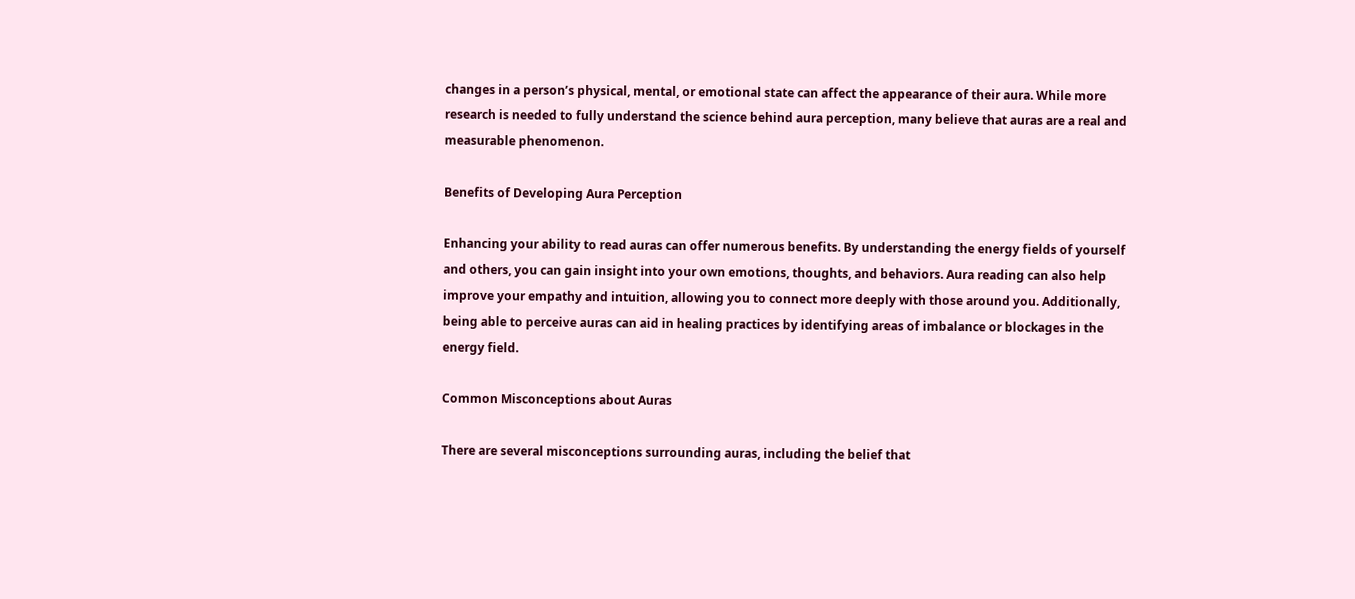changes in a person’s physical, mental, or emotional state can affect the appearance of their aura. While more research is needed to fully understand the science behind aura perception, many believe that auras are a real and measurable phenomenon.

Benefits of Developing Aura Perception

Enhancing your ability to read auras can offer numerous benefits. By understanding the energy fields of yourself and others, you can gain insight into your own emotions, thoughts, and behaviors. Aura reading can also help improve your empathy and intuition, allowing you to connect more deeply with those around you. Additionally, being able to perceive auras can aid in healing practices by identifying areas of imbalance or blockages in the energy field.

Common Misconceptions about Auras

There are several misconceptions surrounding auras, including the belief that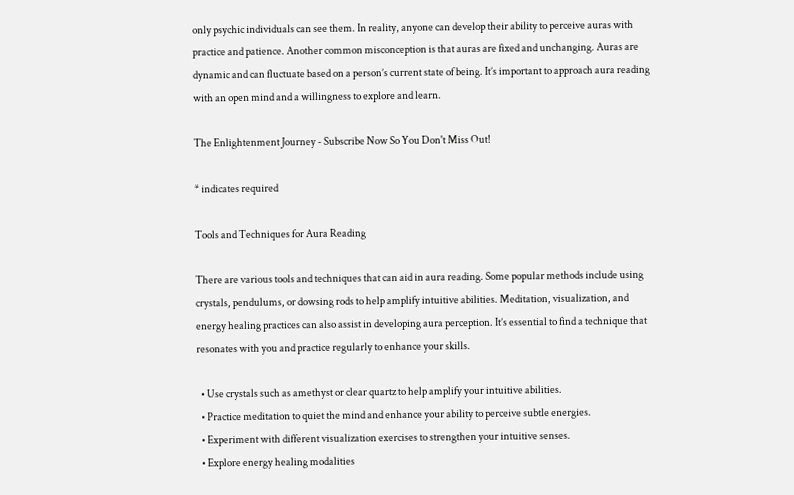only psychic individuals can see them. In reality, anyone can develop their ability to perceive auras with practice and patience. Another common misconception is that auras are fixed and unchanging. Auras are dynamic and can fluctuate based on a person’s current state of being. It’s important to approach aura reading with an open mind and a willingness to explore and learn.

The Enlightenment Journey - Subscribe Now So You Don't Miss Out!

* indicates required

Tools and Techniques for Aura Reading

There are various tools and techniques that can aid in aura reading. Some popular methods include using crystals, pendulums, or dowsing rods to help amplify intuitive abilities. Meditation, visualization, and energy healing practices can also assist in developing aura perception. It’s essential to find a technique that resonates with you and practice regularly to enhance your skills.

  • Use crystals such as amethyst or clear quartz to help amplify your intuitive abilities.
  • Practice meditation to quiet the mind and enhance your ability to perceive subtle energies.
  • Experiment with different visualization exercises to strengthen your intuitive senses.
  • Explore energy healing modalities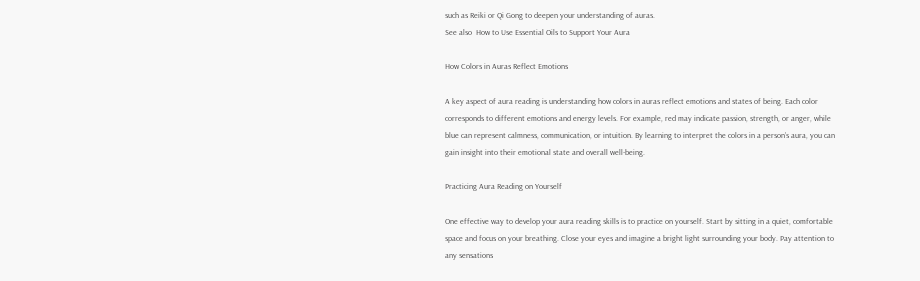such as Reiki or Qi Gong to deepen your understanding of auras.
See also  How to Use Essential Oils to Support Your Aura

How Colors in Auras Reflect Emotions

A key aspect of aura reading is understanding how colors in auras reflect emotions and states of being. Each color corresponds to different emotions and energy levels. For example, red may indicate passion, strength, or anger, while blue can represent calmness, communication, or intuition. By learning to interpret the colors in a person’s aura, you can gain insight into their emotional state and overall well-being.

Practicing Aura Reading on Yourself

One effective way to develop your aura reading skills is to practice on yourself. Start by sitting in a quiet, comfortable space and focus on your breathing. Close your eyes and imagine a bright light surrounding your body. Pay attention to any sensations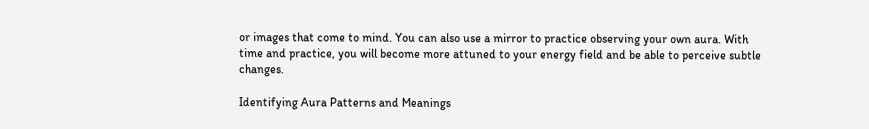or images that come to mind. You can also use a mirror to practice observing your own aura. With time and practice, you will become more attuned to your energy field and be able to perceive subtle changes.

Identifying Aura Patterns and Meanings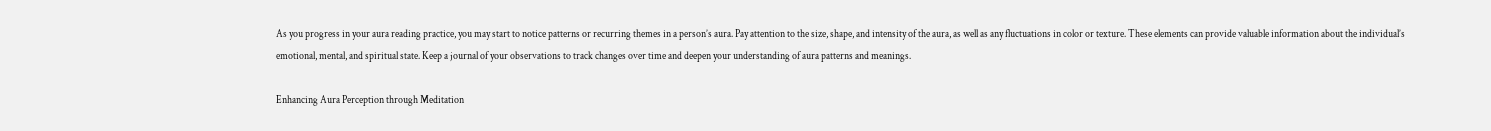As you progress in your aura reading practice, you may start to notice patterns or recurring themes in a person’s aura. Pay attention to the size, shape, and intensity of the aura, as well as any fluctuations in color or texture. These elements can provide valuable information about the individual’s emotional, mental, and spiritual state. Keep a journal of your observations to track changes over time and deepen your understanding of aura patterns and meanings.

Enhancing Aura Perception through Meditation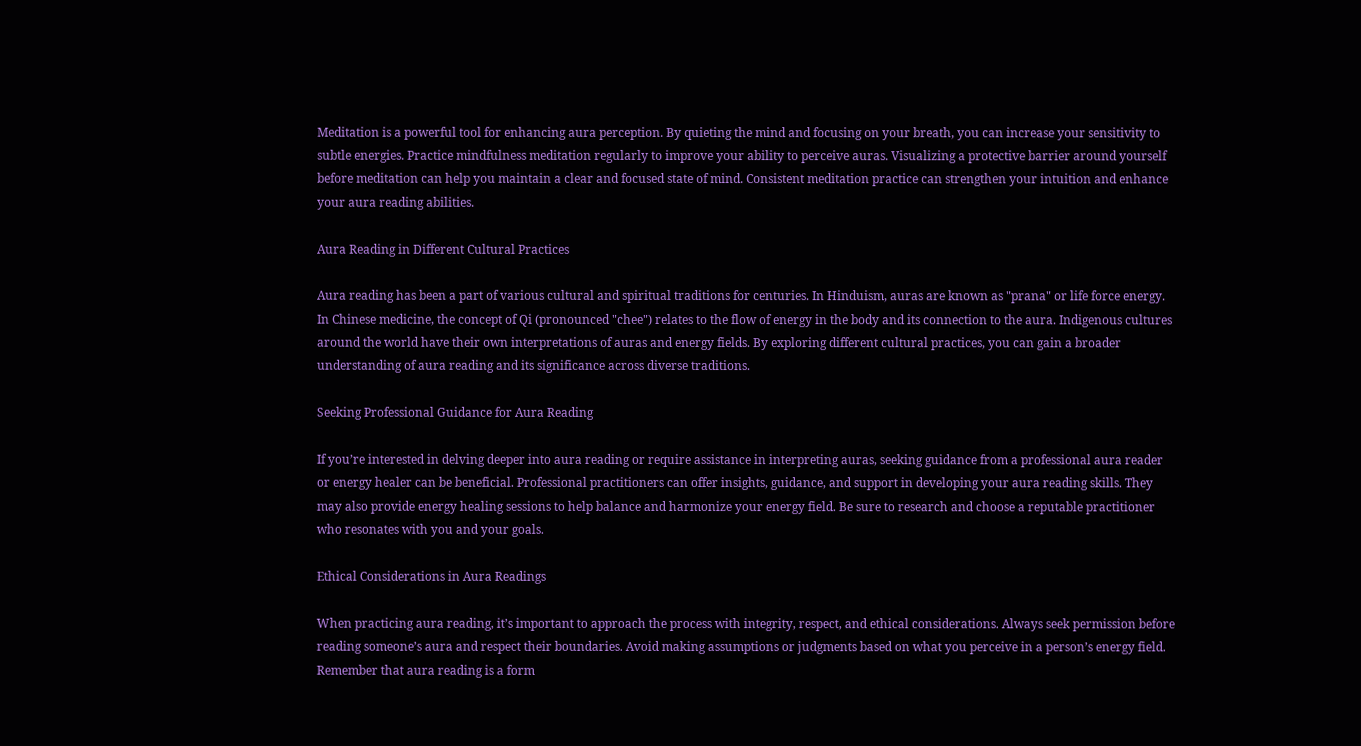Meditation is a powerful tool for enhancing aura perception. By quieting the mind and focusing on your breath, you can increase your sensitivity to subtle energies. Practice mindfulness meditation regularly to improve your ability to perceive auras. Visualizing a protective barrier around yourself before meditation can help you maintain a clear and focused state of mind. Consistent meditation practice can strengthen your intuition and enhance your aura reading abilities.

Aura Reading in Different Cultural Practices

Aura reading has been a part of various cultural and spiritual traditions for centuries. In Hinduism, auras are known as "prana" or life force energy. In Chinese medicine, the concept of Qi (pronounced "chee") relates to the flow of energy in the body and its connection to the aura. Indigenous cultures around the world have their own interpretations of auras and energy fields. By exploring different cultural practices, you can gain a broader understanding of aura reading and its significance across diverse traditions.

Seeking Professional Guidance for Aura Reading

If you’re interested in delving deeper into aura reading or require assistance in interpreting auras, seeking guidance from a professional aura reader or energy healer can be beneficial. Professional practitioners can offer insights, guidance, and support in developing your aura reading skills. They may also provide energy healing sessions to help balance and harmonize your energy field. Be sure to research and choose a reputable practitioner who resonates with you and your goals.

Ethical Considerations in Aura Readings

When practicing aura reading, it’s important to approach the process with integrity, respect, and ethical considerations. Always seek permission before reading someone’s aura and respect their boundaries. Avoid making assumptions or judgments based on what you perceive in a person’s energy field. Remember that aura reading is a form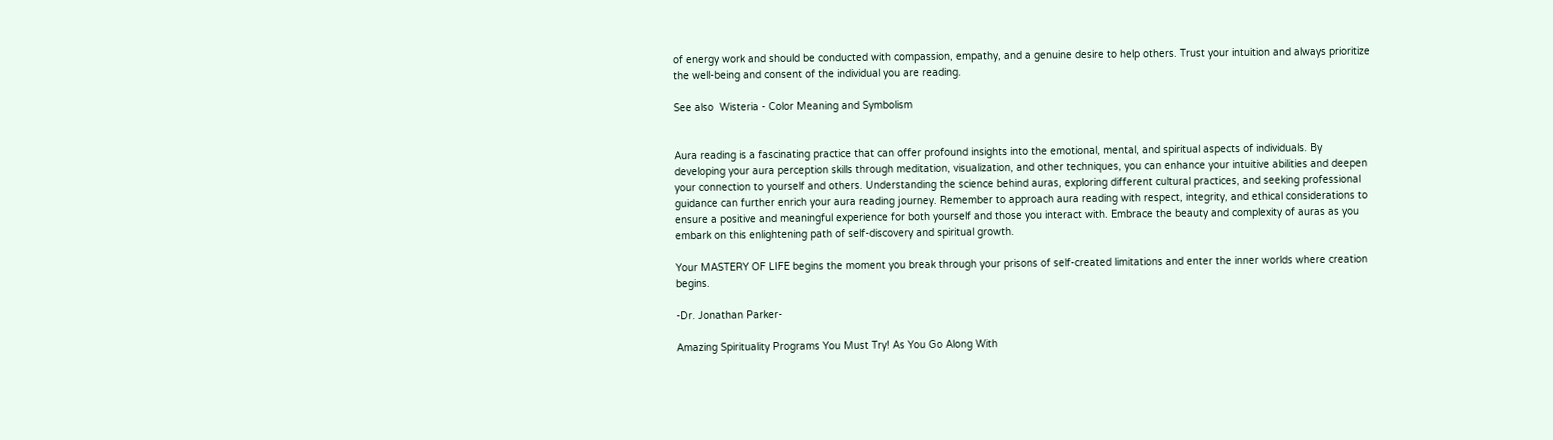of energy work and should be conducted with compassion, empathy, and a genuine desire to help others. Trust your intuition and always prioritize the well-being and consent of the individual you are reading.

See also  Wisteria - Color Meaning and Symbolism


Aura reading is a fascinating practice that can offer profound insights into the emotional, mental, and spiritual aspects of individuals. By developing your aura perception skills through meditation, visualization, and other techniques, you can enhance your intuitive abilities and deepen your connection to yourself and others. Understanding the science behind auras, exploring different cultural practices, and seeking professional guidance can further enrich your aura reading journey. Remember to approach aura reading with respect, integrity, and ethical considerations to ensure a positive and meaningful experience for both yourself and those you interact with. Embrace the beauty and complexity of auras as you embark on this enlightening path of self-discovery and spiritual growth.

Your MASTERY OF LIFE begins the moment you break through your prisons of self-created limitations and enter the inner worlds where creation begins.

-Dr. Jonathan Parker-

Amazing Spirituality Programs You Must Try! As You Go Along With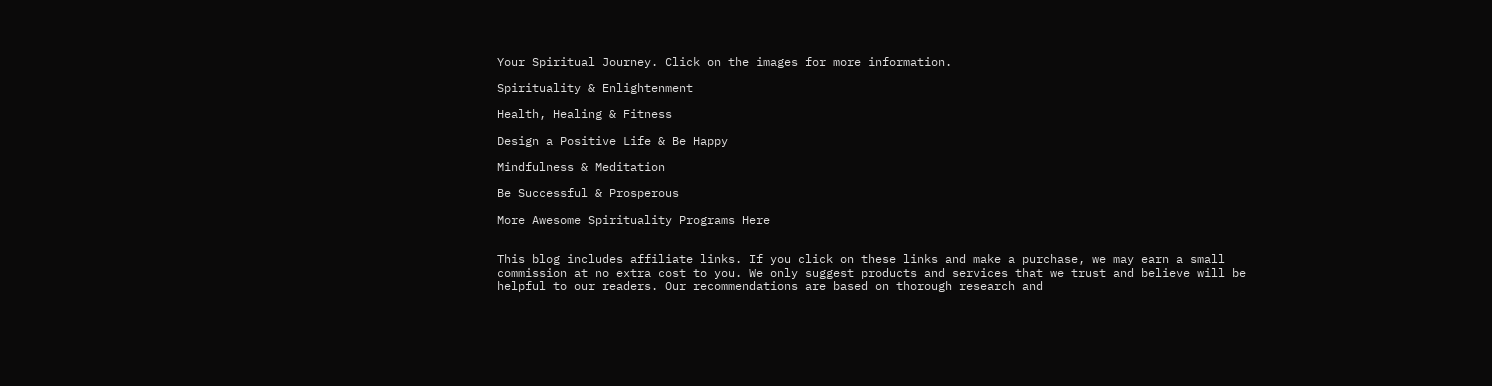Your Spiritual Journey. Click on the images for more information.

Spirituality & Enlightenment

Health, Healing & Fitness

Design a Positive Life & Be Happy

Mindfulness & Meditation

Be Successful & Prosperous

More Awesome Spirituality Programs Here


This blog includes affiliate links. If you click on these links and make a purchase, we may earn a small commission at no extra cost to you. We only suggest products and services that we trust and believe will be helpful to our readers. Our recommendations are based on thorough research and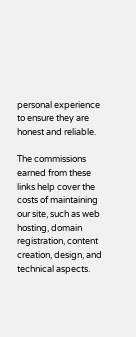personal experience to ensure they are honest and reliable.

The commissions earned from these links help cover the costs of maintaining our site, such as web hosting, domain registration, content creation, design, and technical aspects.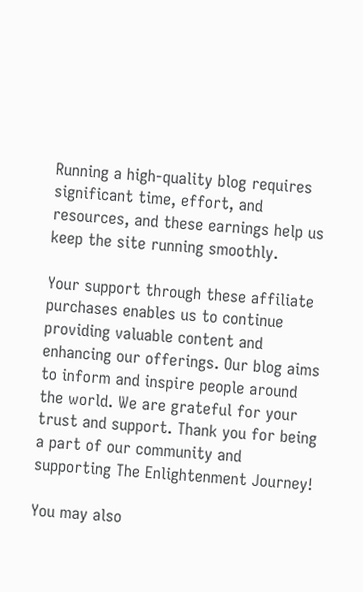Running a high-quality blog requires significant time, effort, and resources, and these earnings help us keep the site running smoothly.

Your support through these affiliate purchases enables us to continue providing valuable content and enhancing our offerings. Our blog aims to inform and inspire people around the world. We are grateful for your trust and support. Thank you for being a part of our community and supporting The Enlightenment Journey!

You may also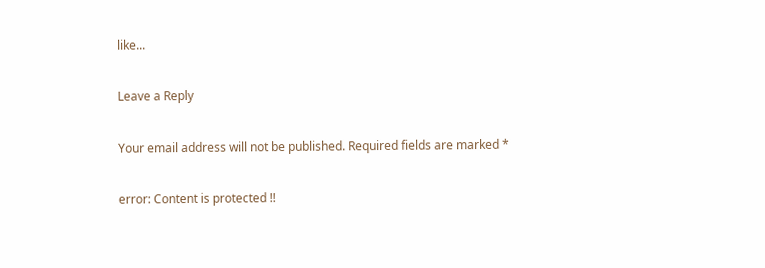like...

Leave a Reply

Your email address will not be published. Required fields are marked *

error: Content is protected !!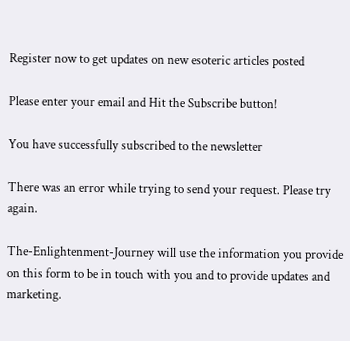Register now to get updates on new esoteric articles posted

Please enter your email and Hit the Subscribe button!

You have successfully subscribed to the newsletter

There was an error while trying to send your request. Please try again.

The-Enlightenment-Journey will use the information you provide on this form to be in touch with you and to provide updates and marketing.